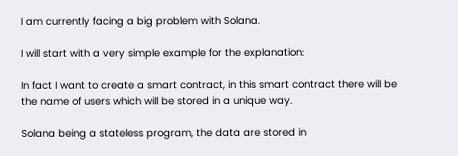I am currently facing a big problem with Solana.

I will start with a very simple example for the explanation:

In fact I want to create a smart contract, in this smart contract there will be the name of users which will be stored in a unique way.

Solana being a stateless program, the data are stored in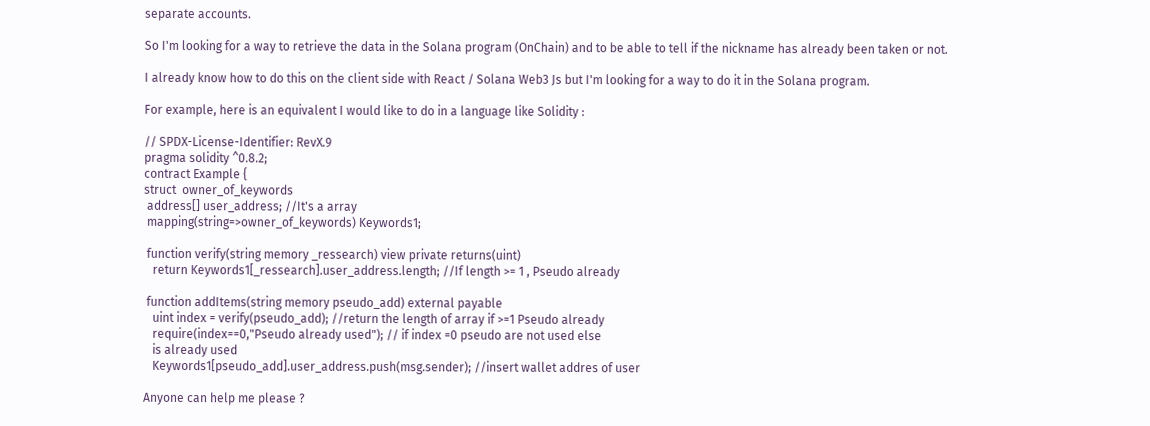separate accounts.

So I'm looking for a way to retrieve the data in the Solana program (OnChain) and to be able to tell if the nickname has already been taken or not.

I already know how to do this on the client side with React / Solana Web3 Js but I'm looking for a way to do it in the Solana program.

For example, here is an equivalent I would like to do in a language like Solidity :

// SPDX-License-Identifier: RevX.9
pragma solidity ^0.8.2;
contract Example {
struct  owner_of_keywords
 address[] user_address; //It's a array
 mapping(string=>owner_of_keywords) Keywords1;

 function verify(string memory _ressearch) view private returns(uint)
   return Keywords1[_ressearch].user_address.length; //If length >= 1 , Pseudo already

 function addItems(string memory pseudo_add) external payable
   uint index = verify(pseudo_add); //return the length of array if >=1 Pseudo already
   require(index==0,"Pseudo already used"); // if index =0 pseudo are not used else
   is already used
   Keywords1[pseudo_add].user_address.push(msg.sender); //insert wallet addres of user

Anyone can help me please ?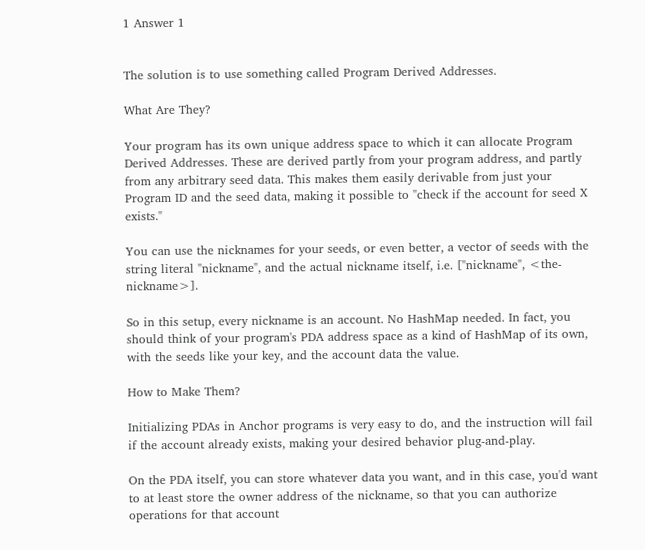1 Answer 1


The solution is to use something called Program Derived Addresses.

What Are They?

Your program has its own unique address space to which it can allocate Program Derived Addresses. These are derived partly from your program address, and partly from any arbitrary seed data. This makes them easily derivable from just your Program ID and the seed data, making it possible to "check if the account for seed X exists."

You can use the nicknames for your seeds, or even better, a vector of seeds with the string literal "nickname", and the actual nickname itself, i.e. ["nickname", <the-nickname>].

So in this setup, every nickname is an account. No HashMap needed. In fact, you should think of your program's PDA address space as a kind of HashMap of its own, with the seeds like your key, and the account data the value.

How to Make Them?

Initializing PDAs in Anchor programs is very easy to do, and the instruction will fail if the account already exists, making your desired behavior plug-and-play.

On the PDA itself, you can store whatever data you want, and in this case, you'd want to at least store the owner address of the nickname, so that you can authorize operations for that account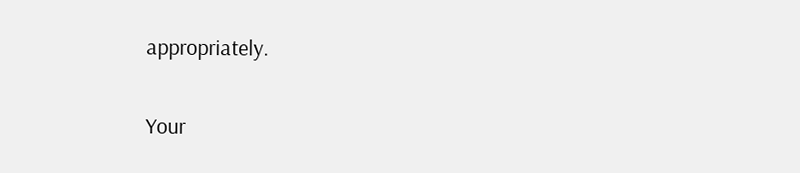appropriately.

Your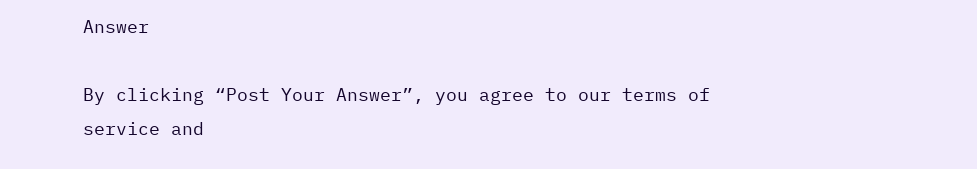Answer

By clicking “Post Your Answer”, you agree to our terms of service and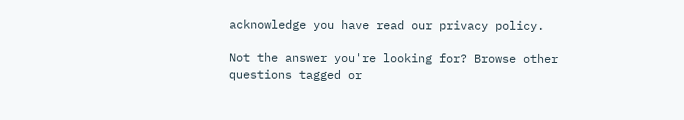acknowledge you have read our privacy policy.

Not the answer you're looking for? Browse other questions tagged or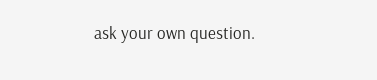ask your own question.